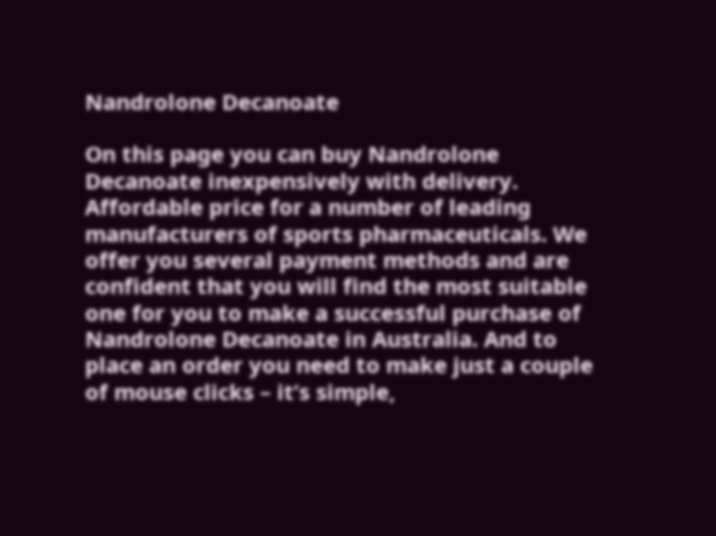Nandrolone Decanoate

On this page you can buy Nandrolone Decanoate inexpensively with delivery. Affordable price for a number of leading manufacturers of sports pharmaceuticals. We offer you several payment methods and are confident that you will find the most suitable one for you to make a successful purchase of Nandrolone Decanoate in Australia. And to place an order you need to make just a couple of mouse clicks – it’s simple,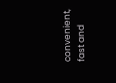convenient, fast and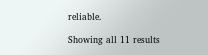reliable.

Showing all 11 results